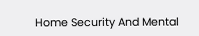Home Security And Mental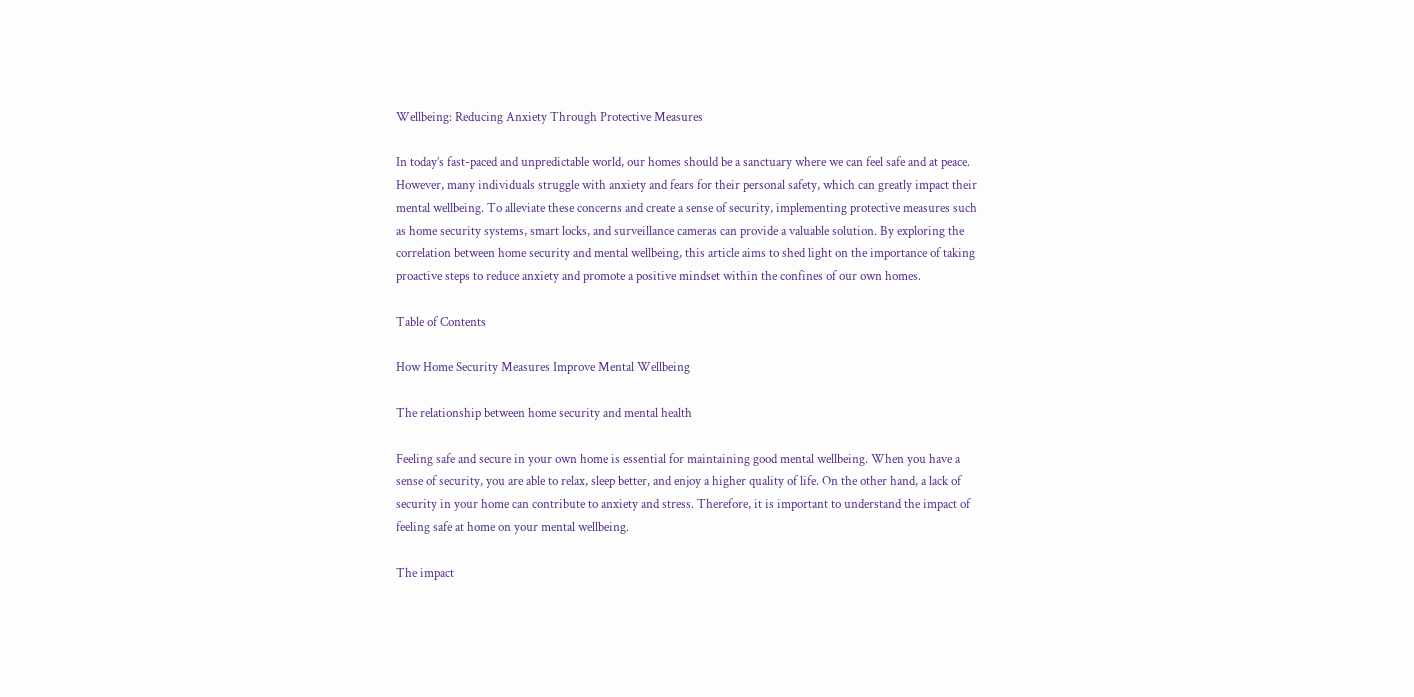Wellbeing: Reducing Anxiety Through Protective Measures

In today’s fast-paced and unpredictable world, our homes should be a sanctuary where we can feel safe and at peace. However, many individuals struggle with anxiety and fears for their personal safety, which can greatly impact their mental wellbeing. To alleviate these concerns and create a sense of security, implementing protective measures such as home security systems, smart locks, and surveillance cameras can provide a valuable solution. By exploring the correlation between home security and mental wellbeing, this article aims to shed light on the importance of taking proactive steps to reduce anxiety and promote a positive mindset within the confines of our own homes.

Table of Contents

How Home Security Measures Improve Mental Wellbeing

The relationship between home security and mental health

Feeling safe and secure in your own home is essential for maintaining good mental wellbeing. When you have a sense of security, you are able to relax, sleep better, and enjoy a higher quality of life. On the other hand, a lack of security in your home can contribute to anxiety and stress. Therefore, it is important to understand the impact of feeling safe at home on your mental wellbeing.

The impact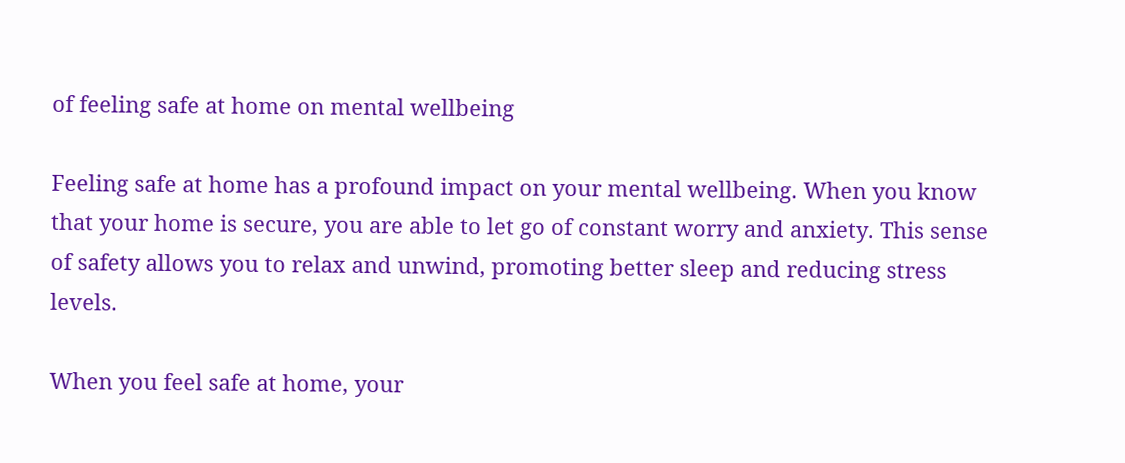of feeling safe at home on mental wellbeing

Feeling safe at home has a profound impact on your mental wellbeing. When you know that your home is secure, you are able to let go of constant worry and anxiety. This sense of safety allows you to relax and unwind, promoting better sleep and reducing stress levels.

When you feel safe at home, your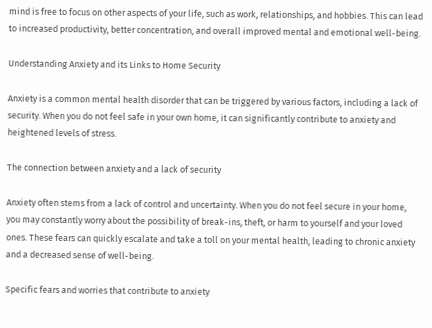mind is free to focus on other aspects of your life, such as work, relationships, and hobbies. This can lead to increased productivity, better concentration, and overall improved mental and emotional well-being.

Understanding Anxiety and its Links to Home Security

Anxiety is a common mental health disorder that can be triggered by various factors, including a lack of security. When you do not feel safe in your own home, it can significantly contribute to anxiety and heightened levels of stress.

The connection between anxiety and a lack of security

Anxiety often stems from a lack of control and uncertainty. When you do not feel secure in your home, you may constantly worry about the possibility of break-ins, theft, or harm to yourself and your loved ones. These fears can quickly escalate and take a toll on your mental health, leading to chronic anxiety and a decreased sense of well-being.

Specific fears and worries that contribute to anxiety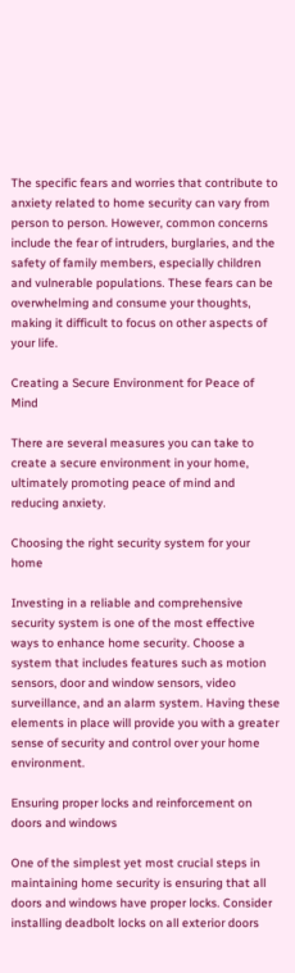The specific fears and worries that contribute to anxiety related to home security can vary from person to person. However, common concerns include the fear of intruders, burglaries, and the safety of family members, especially children and vulnerable populations. These fears can be overwhelming and consume your thoughts, making it difficult to focus on other aspects of your life.

Creating a Secure Environment for Peace of Mind

There are several measures you can take to create a secure environment in your home, ultimately promoting peace of mind and reducing anxiety.

Choosing the right security system for your home

Investing in a reliable and comprehensive security system is one of the most effective ways to enhance home security. Choose a system that includes features such as motion sensors, door and window sensors, video surveillance, and an alarm system. Having these elements in place will provide you with a greater sense of security and control over your home environment.

Ensuring proper locks and reinforcement on doors and windows

One of the simplest yet most crucial steps in maintaining home security is ensuring that all doors and windows have proper locks. Consider installing deadbolt locks on all exterior doors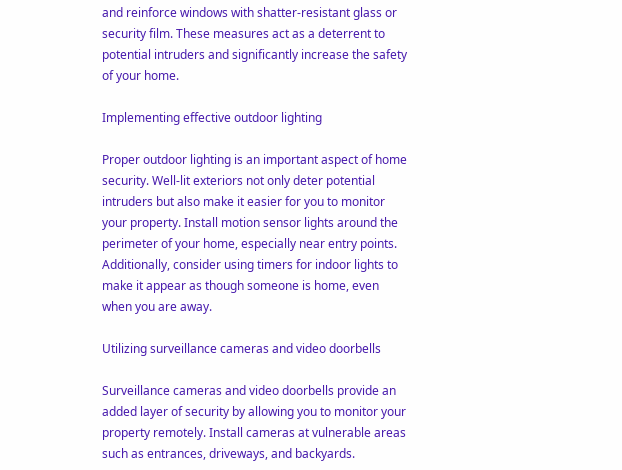and reinforce windows with shatter-resistant glass or security film. These measures act as a deterrent to potential intruders and significantly increase the safety of your home.

Implementing effective outdoor lighting

Proper outdoor lighting is an important aspect of home security. Well-lit exteriors not only deter potential intruders but also make it easier for you to monitor your property. Install motion sensor lights around the perimeter of your home, especially near entry points. Additionally, consider using timers for indoor lights to make it appear as though someone is home, even when you are away.

Utilizing surveillance cameras and video doorbells

Surveillance cameras and video doorbells provide an added layer of security by allowing you to monitor your property remotely. Install cameras at vulnerable areas such as entrances, driveways, and backyards.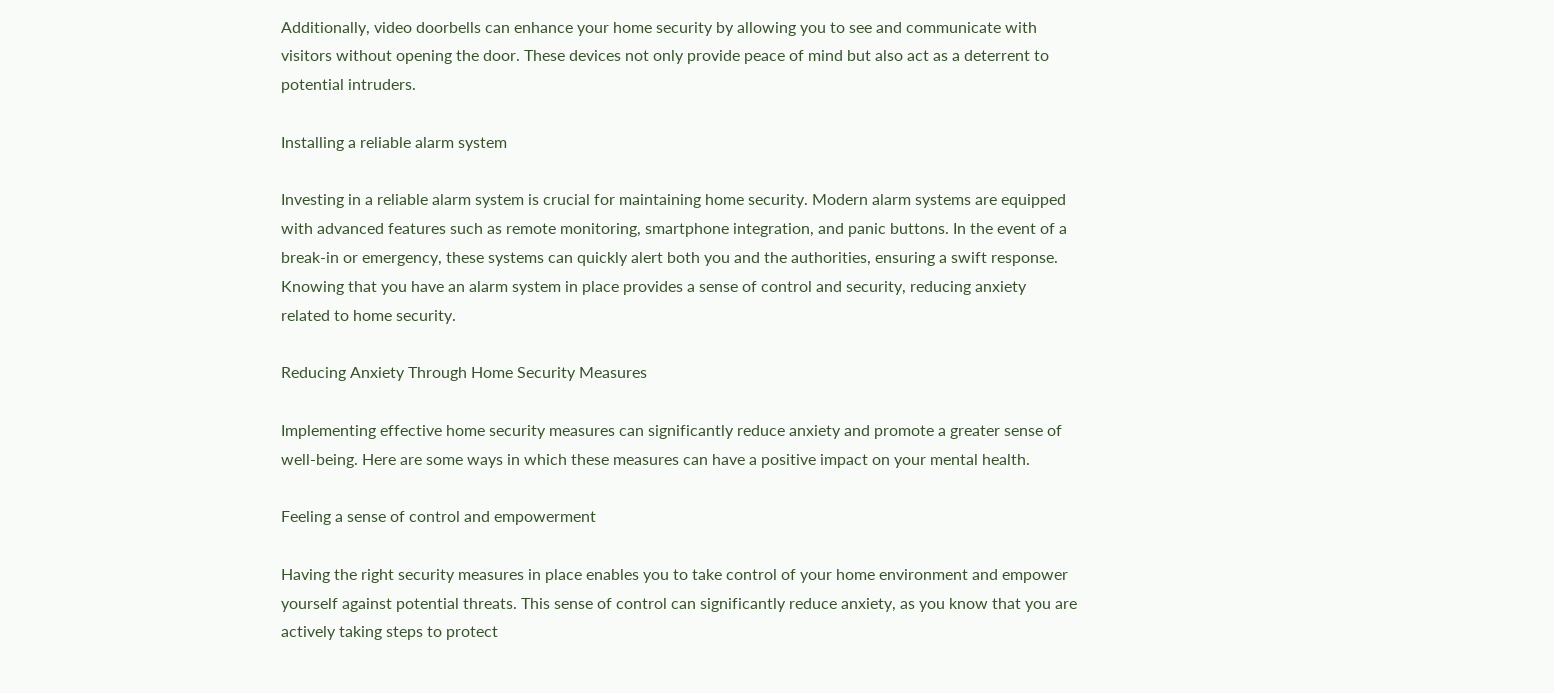Additionally, video doorbells can enhance your home security by allowing you to see and communicate with visitors without opening the door. These devices not only provide peace of mind but also act as a deterrent to potential intruders.

Installing a reliable alarm system

Investing in a reliable alarm system is crucial for maintaining home security. Modern alarm systems are equipped with advanced features such as remote monitoring, smartphone integration, and panic buttons. In the event of a break-in or emergency, these systems can quickly alert both you and the authorities, ensuring a swift response. Knowing that you have an alarm system in place provides a sense of control and security, reducing anxiety related to home security.

Reducing Anxiety Through Home Security Measures

Implementing effective home security measures can significantly reduce anxiety and promote a greater sense of well-being. Here are some ways in which these measures can have a positive impact on your mental health.

Feeling a sense of control and empowerment

Having the right security measures in place enables you to take control of your home environment and empower yourself against potential threats. This sense of control can significantly reduce anxiety, as you know that you are actively taking steps to protect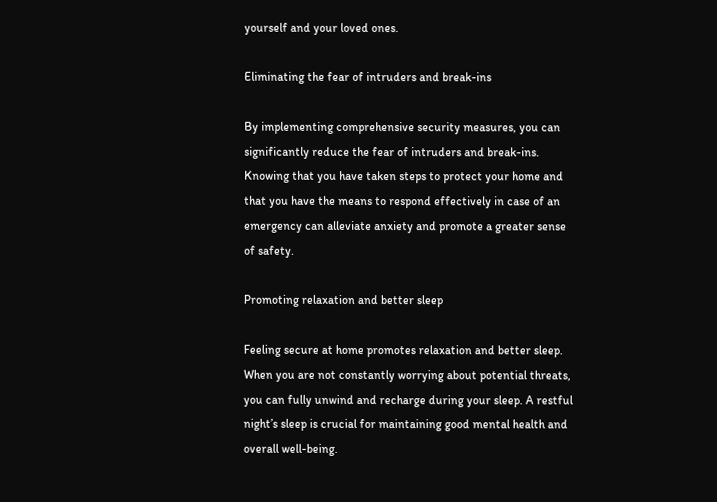yourself and your loved ones.

Eliminating the fear of intruders and break-ins

By implementing comprehensive security measures, you can significantly reduce the fear of intruders and break-ins. Knowing that you have taken steps to protect your home and that you have the means to respond effectively in case of an emergency can alleviate anxiety and promote a greater sense of safety.

Promoting relaxation and better sleep

Feeling secure at home promotes relaxation and better sleep. When you are not constantly worrying about potential threats, you can fully unwind and recharge during your sleep. A restful night’s sleep is crucial for maintaining good mental health and overall well-being.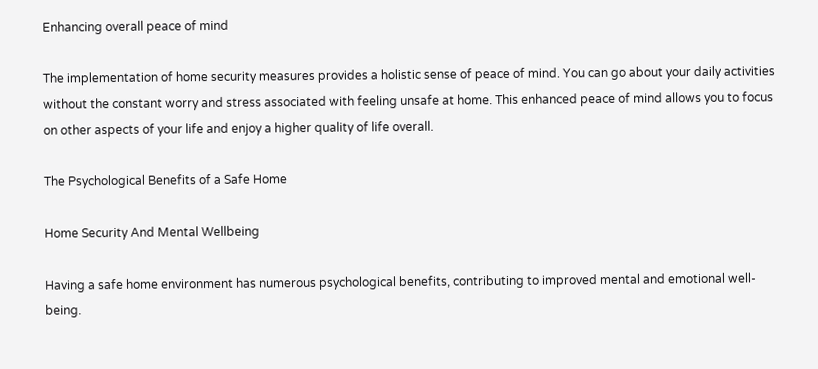Enhancing overall peace of mind

The implementation of home security measures provides a holistic sense of peace of mind. You can go about your daily activities without the constant worry and stress associated with feeling unsafe at home. This enhanced peace of mind allows you to focus on other aspects of your life and enjoy a higher quality of life overall.

The Psychological Benefits of a Safe Home

Home Security And Mental Wellbeing

Having a safe home environment has numerous psychological benefits, contributing to improved mental and emotional well-being.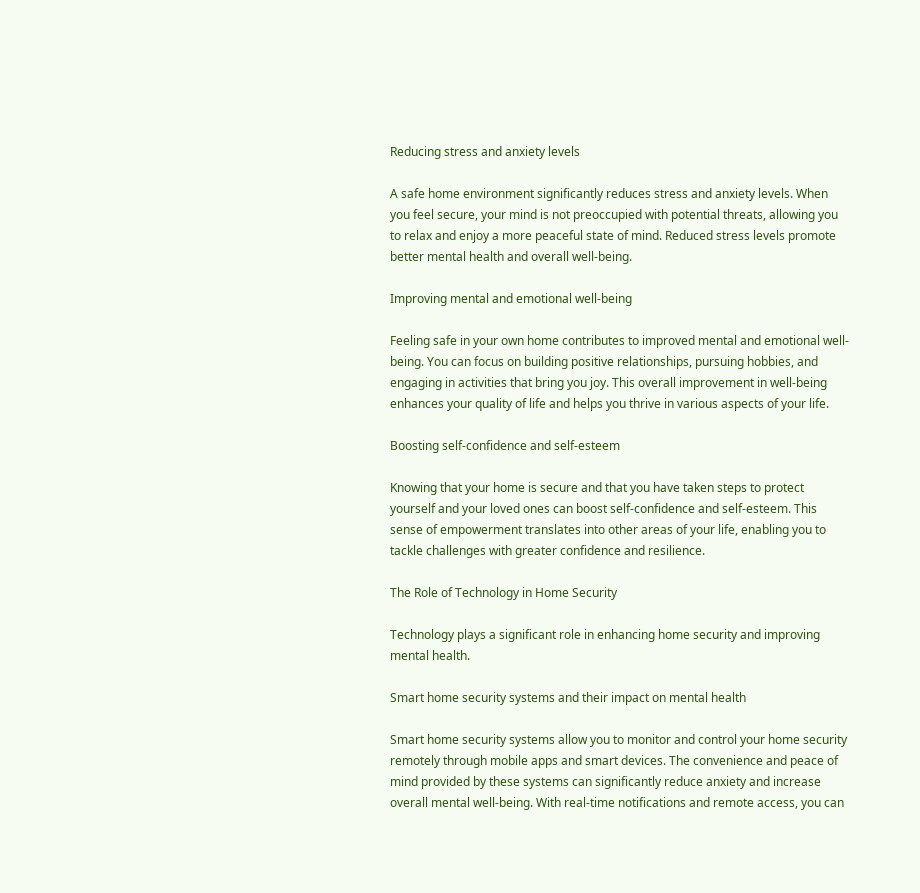Reducing stress and anxiety levels

A safe home environment significantly reduces stress and anxiety levels. When you feel secure, your mind is not preoccupied with potential threats, allowing you to relax and enjoy a more peaceful state of mind. Reduced stress levels promote better mental health and overall well-being.

Improving mental and emotional well-being

Feeling safe in your own home contributes to improved mental and emotional well-being. You can focus on building positive relationships, pursuing hobbies, and engaging in activities that bring you joy. This overall improvement in well-being enhances your quality of life and helps you thrive in various aspects of your life.

Boosting self-confidence and self-esteem

Knowing that your home is secure and that you have taken steps to protect yourself and your loved ones can boost self-confidence and self-esteem. This sense of empowerment translates into other areas of your life, enabling you to tackle challenges with greater confidence and resilience.

The Role of Technology in Home Security

Technology plays a significant role in enhancing home security and improving mental health.

Smart home security systems and their impact on mental health

Smart home security systems allow you to monitor and control your home security remotely through mobile apps and smart devices. The convenience and peace of mind provided by these systems can significantly reduce anxiety and increase overall mental well-being. With real-time notifications and remote access, you can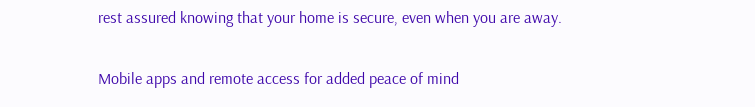rest assured knowing that your home is secure, even when you are away.

Mobile apps and remote access for added peace of mind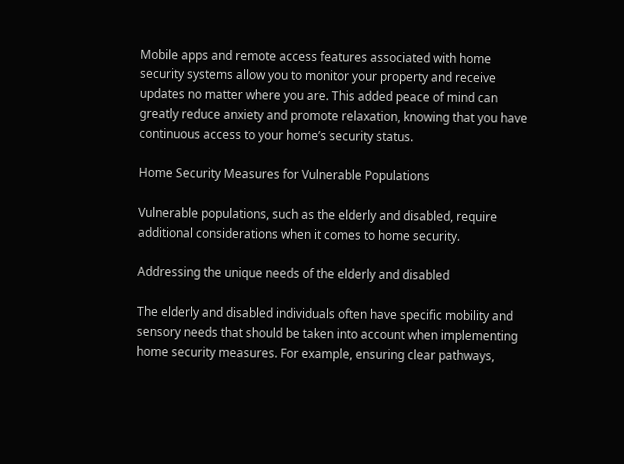Mobile apps and remote access features associated with home security systems allow you to monitor your property and receive updates no matter where you are. This added peace of mind can greatly reduce anxiety and promote relaxation, knowing that you have continuous access to your home’s security status.

Home Security Measures for Vulnerable Populations

Vulnerable populations, such as the elderly and disabled, require additional considerations when it comes to home security.

Addressing the unique needs of the elderly and disabled

The elderly and disabled individuals often have specific mobility and sensory needs that should be taken into account when implementing home security measures. For example, ensuring clear pathways,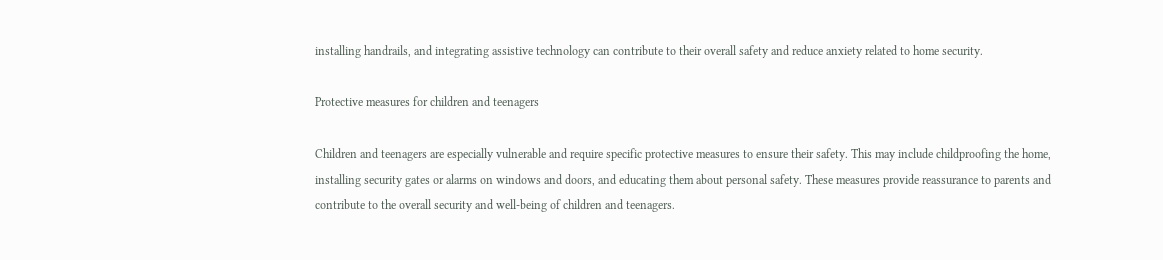installing handrails, and integrating assistive technology can contribute to their overall safety and reduce anxiety related to home security.

Protective measures for children and teenagers

Children and teenagers are especially vulnerable and require specific protective measures to ensure their safety. This may include childproofing the home, installing security gates or alarms on windows and doors, and educating them about personal safety. These measures provide reassurance to parents and contribute to the overall security and well-being of children and teenagers.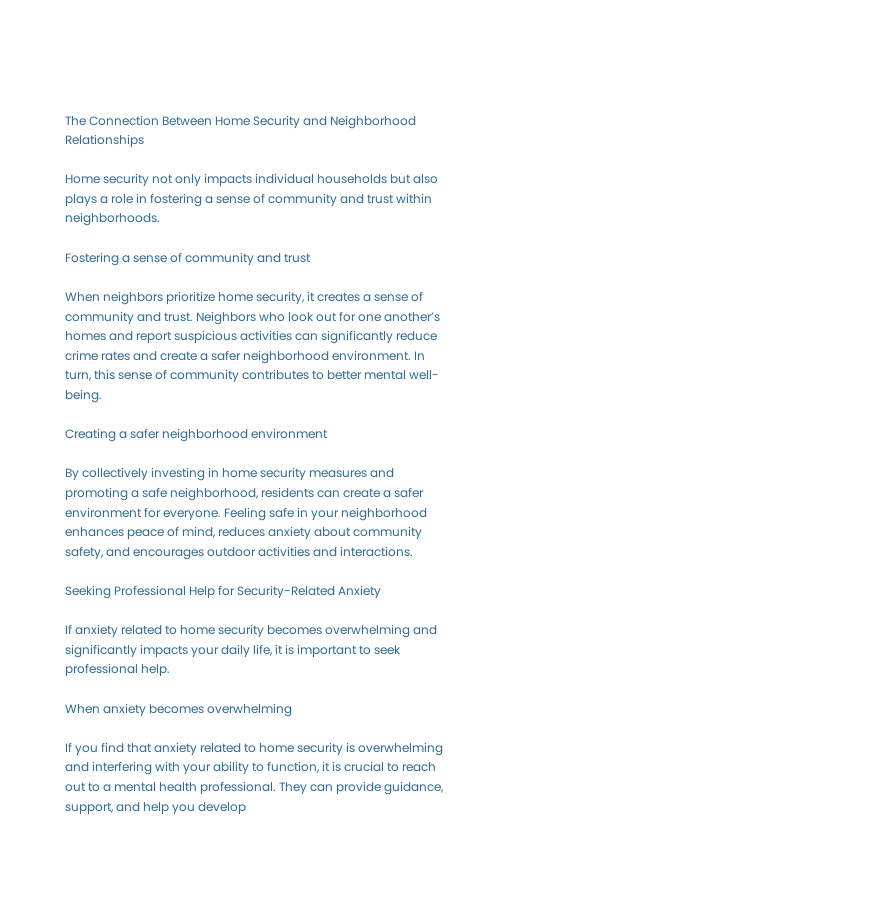The Connection Between Home Security and Neighborhood Relationships

Home security not only impacts individual households but also plays a role in fostering a sense of community and trust within neighborhoods.

Fostering a sense of community and trust

When neighbors prioritize home security, it creates a sense of community and trust. Neighbors who look out for one another’s homes and report suspicious activities can significantly reduce crime rates and create a safer neighborhood environment. In turn, this sense of community contributes to better mental well-being.

Creating a safer neighborhood environment

By collectively investing in home security measures and promoting a safe neighborhood, residents can create a safer environment for everyone. Feeling safe in your neighborhood enhances peace of mind, reduces anxiety about community safety, and encourages outdoor activities and interactions.

Seeking Professional Help for Security-Related Anxiety

If anxiety related to home security becomes overwhelming and significantly impacts your daily life, it is important to seek professional help.

When anxiety becomes overwhelming

If you find that anxiety related to home security is overwhelming and interfering with your ability to function, it is crucial to reach out to a mental health professional. They can provide guidance, support, and help you develop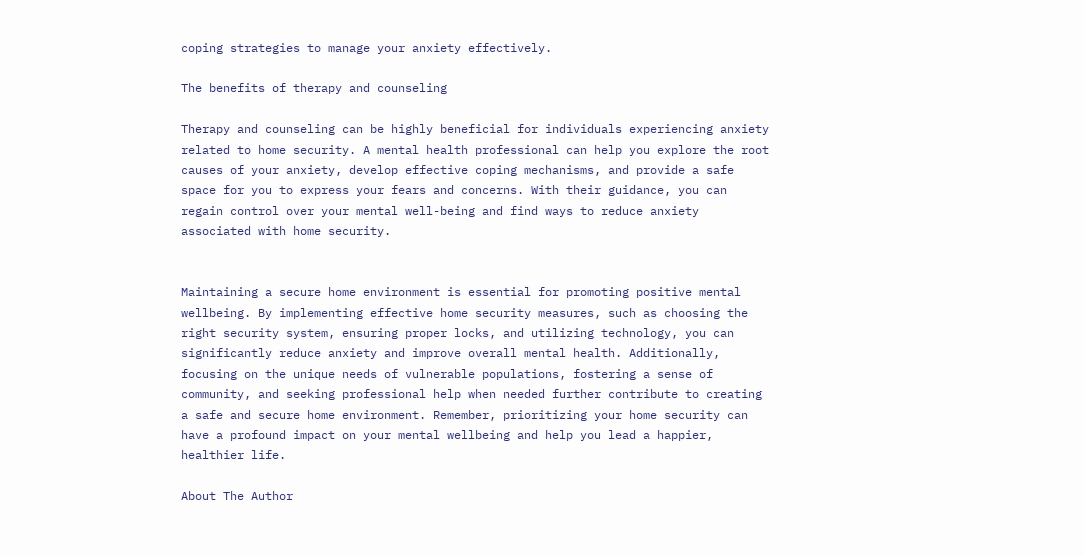coping strategies to manage your anxiety effectively.

The benefits of therapy and counseling

Therapy and counseling can be highly beneficial for individuals experiencing anxiety related to home security. A mental health professional can help you explore the root causes of your anxiety, develop effective coping mechanisms, and provide a safe space for you to express your fears and concerns. With their guidance, you can regain control over your mental well-being and find ways to reduce anxiety associated with home security.


Maintaining a secure home environment is essential for promoting positive mental wellbeing. By implementing effective home security measures, such as choosing the right security system, ensuring proper locks, and utilizing technology, you can significantly reduce anxiety and improve overall mental health. Additionally, focusing on the unique needs of vulnerable populations, fostering a sense of community, and seeking professional help when needed further contribute to creating a safe and secure home environment. Remember, prioritizing your home security can have a profound impact on your mental wellbeing and help you lead a happier, healthier life.

About The Author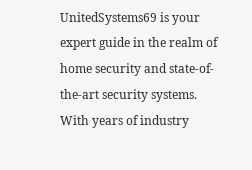UnitedSystems69 is your expert guide in the realm of home security and state-of-the-art security systems. With years of industry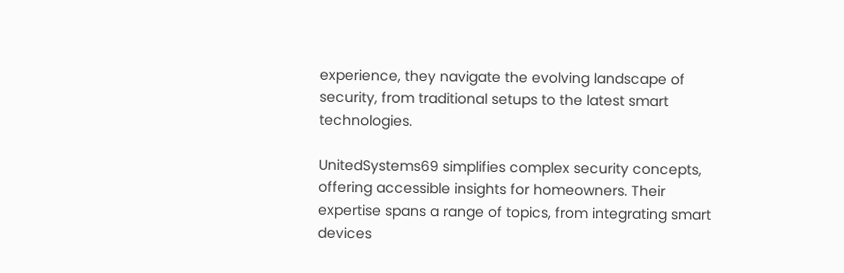experience, they navigate the evolving landscape of security, from traditional setups to the latest smart technologies.

UnitedSystems69 simplifies complex security concepts, offering accessible insights for homeowners. Their expertise spans a range of topics, from integrating smart devices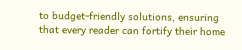to budget-friendly solutions, ensuring that every reader can fortify their home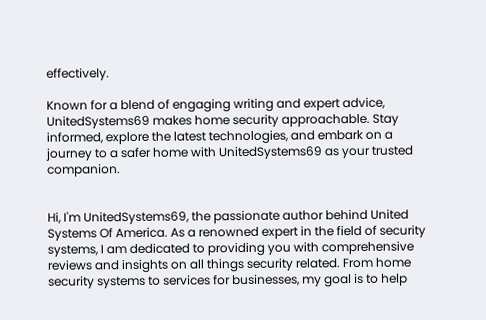effectively.

Known for a blend of engaging writing and expert advice, UnitedSystems69 makes home security approachable. Stay informed, explore the latest technologies, and embark on a journey to a safer home with UnitedSystems69 as your trusted companion.


Hi, I'm UnitedSystems69, the passionate author behind United Systems Of America. As a renowned expert in the field of security systems, I am dedicated to providing you with comprehensive reviews and insights on all things security related. From home security systems to services for businesses, my goal is to help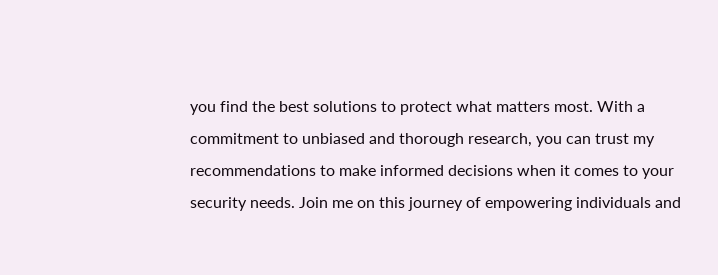you find the best solutions to protect what matters most. With a commitment to unbiased and thorough research, you can trust my recommendations to make informed decisions when it comes to your security needs. Join me on this journey of empowering individuals and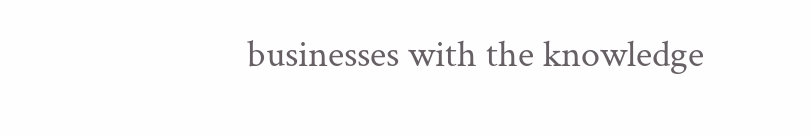businesses with the knowledge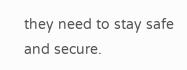they need to stay safe and secure.